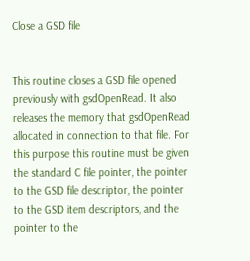Close a GSD file


This routine closes a GSD file opened previously with gsdOpenRead. It also releases the memory that gsdOpenRead allocated in connection to that file. For this purpose this routine must be given the standard C file pointer, the pointer to the GSD file descriptor, the pointer to the GSD item descriptors, and the pointer to the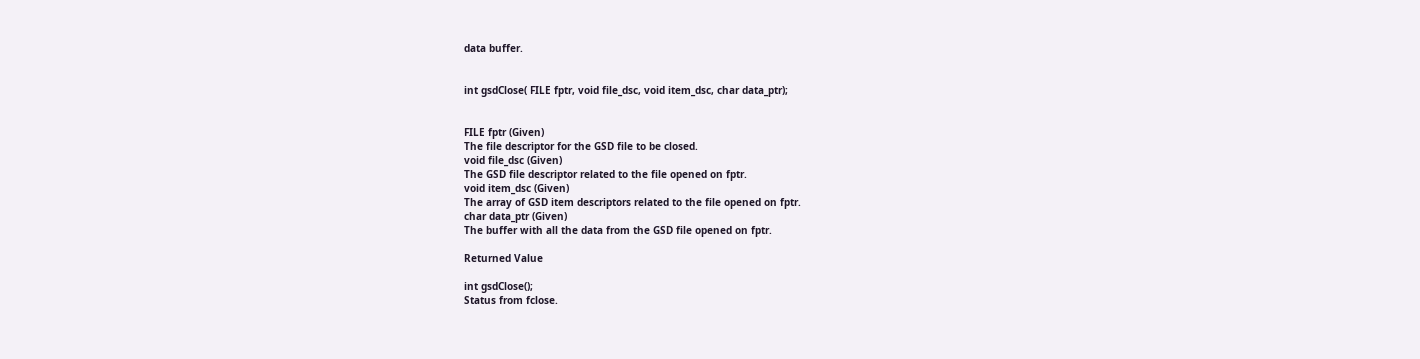data buffer.


int gsdClose( FILE fptr, void file_dsc, void item_dsc, char data_ptr);


FILE fptr (Given)
The file descriptor for the GSD file to be closed.
void file_dsc (Given)
The GSD file descriptor related to the file opened on fptr.
void item_dsc (Given)
The array of GSD item descriptors related to the file opened on fptr.
char data_ptr (Given)
The buffer with all the data from the GSD file opened on fptr.

Returned Value

int gsdClose();
Status from fclose.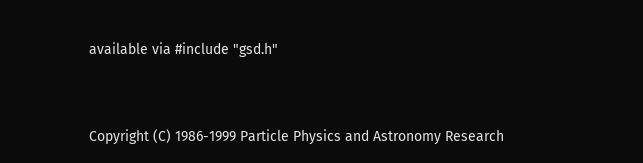available via #include "gsd.h"


Copyright (C) 1986-1999 Particle Physics and Astronomy Research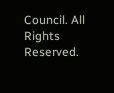Council. All Rights Reserved.